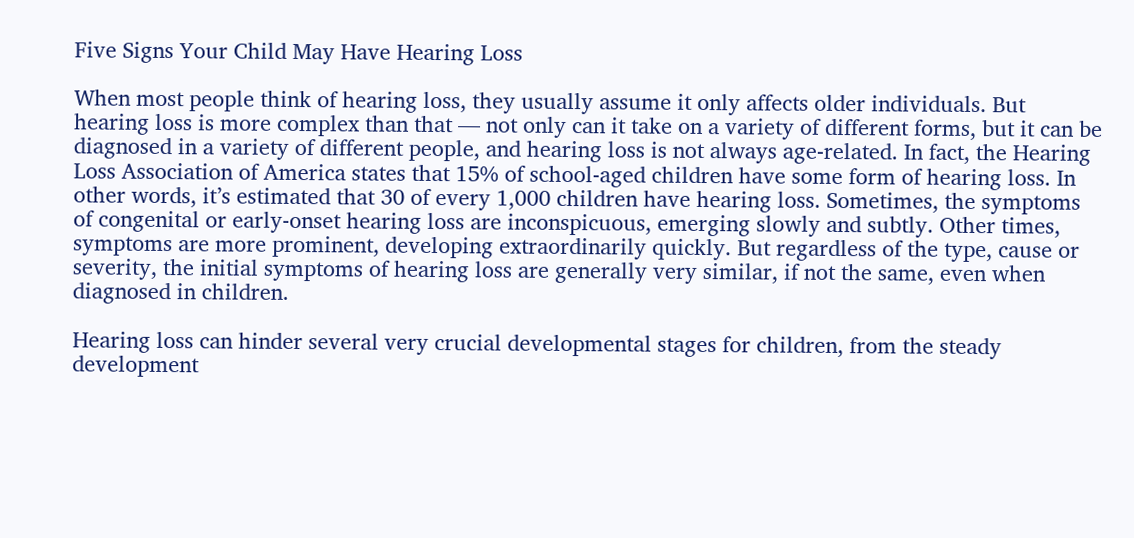Five Signs Your Child May Have Hearing Loss

When most people think of hearing loss, they usually assume it only affects older individuals. But hearing loss is more complex than that — not only can it take on a variety of different forms, but it can be diagnosed in a variety of different people, and hearing loss is not always age-related. In fact, the Hearing Loss Association of America states that 15% of school-aged children have some form of hearing loss. In other words, it’s estimated that 30 of every 1,000 children have hearing loss. Sometimes, the symptoms of congenital or early-onset hearing loss are inconspicuous, emerging slowly and subtly. Other times, symptoms are more prominent, developing extraordinarily quickly. But regardless of the type, cause or severity, the initial symptoms of hearing loss are generally very similar, if not the same, even when diagnosed in children.

Hearing loss can hinder several very crucial developmental stages for children, from the steady development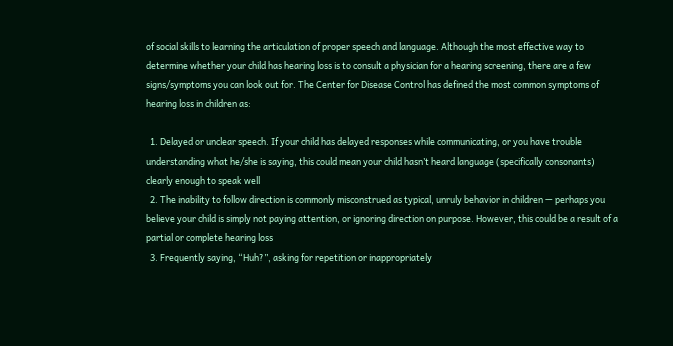of social skills to learning the articulation of proper speech and language. Although the most effective way to determine whether your child has hearing loss is to consult a physician for a hearing screening, there are a few signs/symptoms you can look out for. The Center for Disease Control has defined the most common symptoms of hearing loss in children as:

  1. Delayed or unclear speech. If your child has delayed responses while communicating, or you have trouble understanding what he/she is saying, this could mean your child hasn’t heard language (specifically consonants) clearly enough to speak well
  2. The inability to follow direction is commonly misconstrued as typical, unruly behavior in children — perhaps you believe your child is simply not paying attention, or ignoring direction on purpose. However, this could be a result of a partial or complete hearing loss
  3. Frequently saying, “Huh?”, asking for repetition or inappropriately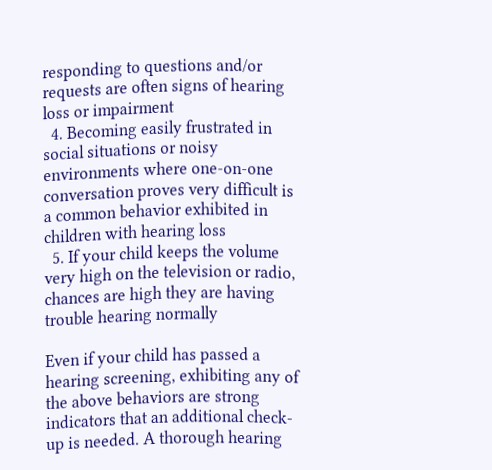responding to questions and/or requests are often signs of hearing loss or impairment
  4. Becoming easily frustrated in social situations or noisy environments where one-on-one conversation proves very difficult is a common behavior exhibited in children with hearing loss
  5. If your child keeps the volume very high on the television or radio, chances are high they are having trouble hearing normally

Even if your child has passed a hearing screening, exhibiting any of the above behaviors are strong indicators that an additional check-up is needed. A thorough hearing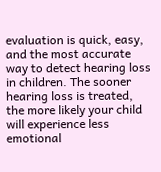evaluation is quick, easy, and the most accurate way to detect hearing loss in children. The sooner hearing loss is treated, the more likely your child will experience less emotional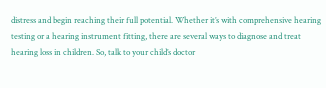distress and begin reaching their full potential. Whether it’s with comprehensive hearing testing or a hearing instrument fitting, there are several ways to diagnose and treat hearing loss in children. So, talk to your child’s doctor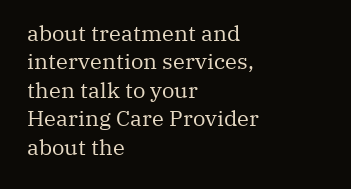about treatment and intervention services, then talk to your Hearing Care Provider about the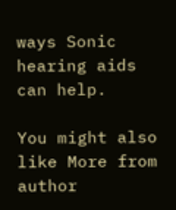ways Sonic hearing aids can help.

You might also like More from author